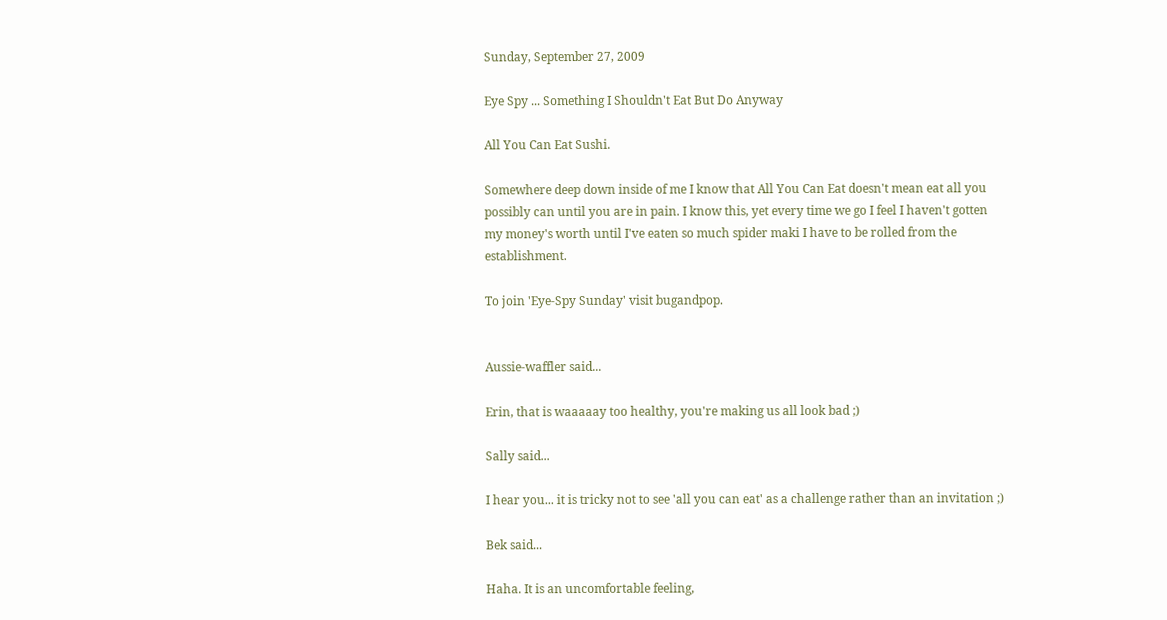Sunday, September 27, 2009

Eye Spy ... Something I Shouldn't Eat But Do Anyway

All You Can Eat Sushi.

Somewhere deep down inside of me I know that All You Can Eat doesn't mean eat all you possibly can until you are in pain. I know this, yet every time we go I feel I haven't gotten my money's worth until I've eaten so much spider maki I have to be rolled from the establishment.

To join 'Eye-Spy Sunday' visit bugandpop.


Aussie-waffler said...

Erin, that is waaaaay too healthy, you're making us all look bad ;)

Sally said...

I hear you... it is tricky not to see 'all you can eat' as a challenge rather than an invitation ;)

Bek said...

Haha. It is an uncomfortable feeling,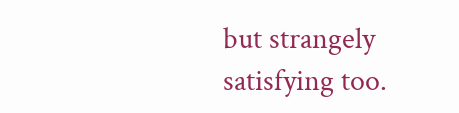but strangely satisfying too.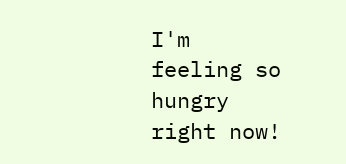I'm feeling so hungry right now!